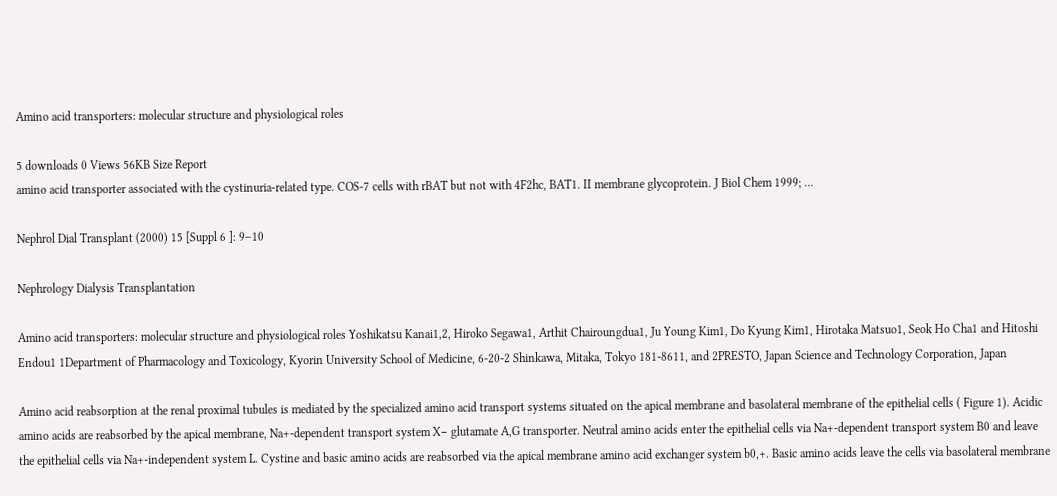Amino acid transporters: molecular structure and physiological roles

5 downloads 0 Views 56KB Size Report
amino acid transporter associated with the cystinuria-related type. COS-7 cells with rBAT but not with 4F2hc, BAT1. II membrane glycoprotein. J Biol Chem 1999; ...

Nephrol Dial Transplant (2000) 15 [Suppl 6 ]: 9–10

Nephrology Dialysis Transplantation

Amino acid transporters: molecular structure and physiological roles Yoshikatsu Kanai1,2, Hiroko Segawa1, Arthit Chairoungdua1, Ju Young Kim1, Do Kyung Kim1, Hirotaka Matsuo1, Seok Ho Cha1 and Hitoshi Endou1 1Department of Pharmacology and Toxicology, Kyorin University School of Medicine, 6-20-2 Shinkawa, Mitaka, Tokyo 181-8611, and 2PRESTO, Japan Science and Technology Corporation, Japan

Amino acid reabsorption at the renal proximal tubules is mediated by the specialized amino acid transport systems situated on the apical membrane and basolateral membrane of the epithelial cells ( Figure 1). Acidic amino acids are reabsorbed by the apical membrane, Na+-dependent transport system X− glutamate A,G transporter. Neutral amino acids enter the epithelial cells via Na+-dependent transport system B0 and leave the epithelial cells via Na+-independent system L. Cystine and basic amino acids are reabsorbed via the apical membrane amino acid exchanger system b0,+. Basic amino acids leave the cells via basolateral membrane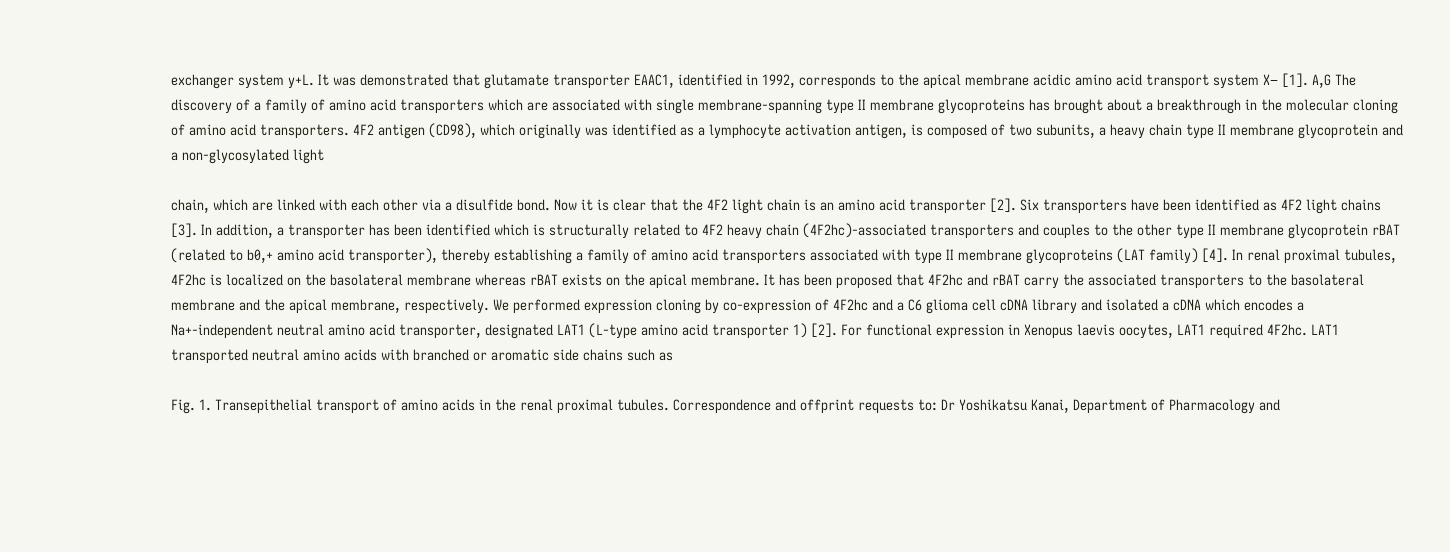exchanger system y+L. It was demonstrated that glutamate transporter EAAC1, identified in 1992, corresponds to the apical membrane acidic amino acid transport system X− [1]. A,G The discovery of a family of amino acid transporters which are associated with single membrane-spanning type II membrane glycoproteins has brought about a breakthrough in the molecular cloning of amino acid transporters. 4F2 antigen (CD98), which originally was identified as a lymphocyte activation antigen, is composed of two subunits, a heavy chain type II membrane glycoprotein and a non-glycosylated light

chain, which are linked with each other via a disulfide bond. Now it is clear that the 4F2 light chain is an amino acid transporter [2]. Six transporters have been identified as 4F2 light chains [3]. In addition, a transporter has been identified which is structurally related to 4F2 heavy chain (4F2hc)-associated transporters and couples to the other type II membrane glycoprotein rBAT (related to b0,+ amino acid transporter), thereby establishing a family of amino acid transporters associated with type II membrane glycoproteins (LAT family) [4]. In renal proximal tubules, 4F2hc is localized on the basolateral membrane whereas rBAT exists on the apical membrane. It has been proposed that 4F2hc and rBAT carry the associated transporters to the basolateral membrane and the apical membrane, respectively. We performed expression cloning by co-expression of 4F2hc and a C6 glioma cell cDNA library and isolated a cDNA which encodes a Na+-independent neutral amino acid transporter, designated LAT1 (L-type amino acid transporter 1) [2]. For functional expression in Xenopus laevis oocytes, LAT1 required 4F2hc. LAT1 transported neutral amino acids with branched or aromatic side chains such as

Fig. 1. Transepithelial transport of amino acids in the renal proximal tubules. Correspondence and offprint requests to: Dr Yoshikatsu Kanai, Department of Pharmacology and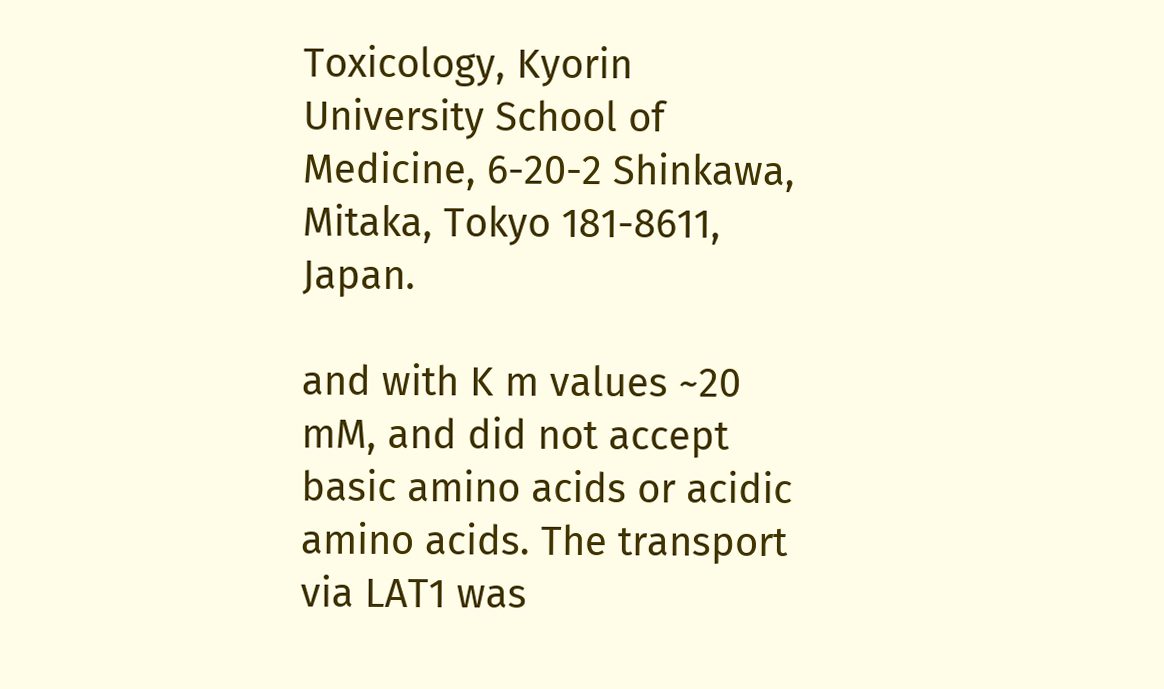Toxicology, Kyorin University School of Medicine, 6-20-2 Shinkawa, Mitaka, Tokyo 181-8611, Japan.

and with K m values ~20 mM, and did not accept basic amino acids or acidic amino acids. The transport via LAT1 was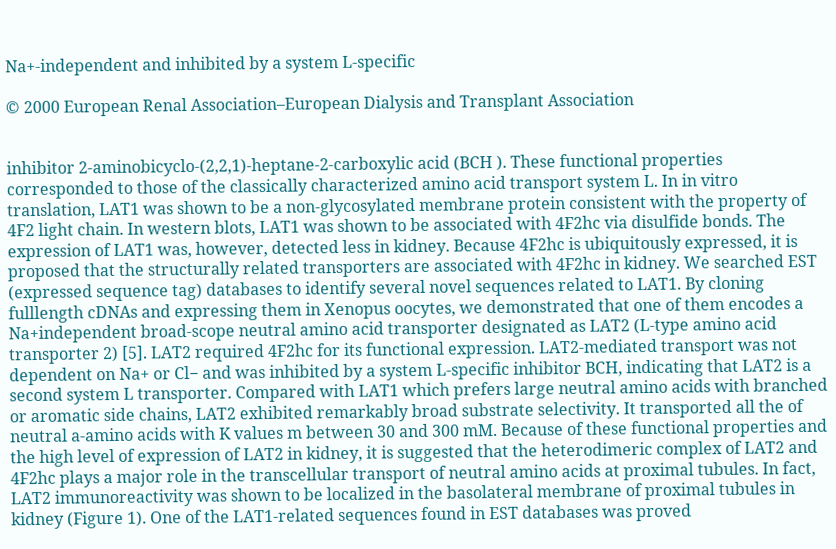Na+-independent and inhibited by a system L-specific

© 2000 European Renal Association–European Dialysis and Transplant Association


inhibitor 2-aminobicyclo-(2,2,1)-heptane-2-carboxylic acid (BCH ). These functional properties corresponded to those of the classically characterized amino acid transport system L. In in vitro translation, LAT1 was shown to be a non-glycosylated membrane protein consistent with the property of 4F2 light chain. In western blots, LAT1 was shown to be associated with 4F2hc via disulfide bonds. The expression of LAT1 was, however, detected less in kidney. Because 4F2hc is ubiquitously expressed, it is proposed that the structurally related transporters are associated with 4F2hc in kidney. We searched EST (expressed sequence tag) databases to identify several novel sequences related to LAT1. By cloning fulllength cDNAs and expressing them in Xenopus oocytes, we demonstrated that one of them encodes a Na+independent broad-scope neutral amino acid transporter designated as LAT2 (L-type amino acid transporter 2) [5]. LAT2 required 4F2hc for its functional expression. LAT2-mediated transport was not dependent on Na+ or Cl− and was inhibited by a system L-specific inhibitor BCH, indicating that LAT2 is a second system L transporter. Compared with LAT1 which prefers large neutral amino acids with branched or aromatic side chains, LAT2 exhibited remarkably broad substrate selectivity. It transported all the of neutral a-amino acids with K values m between 30 and 300 mM. Because of these functional properties and the high level of expression of LAT2 in kidney, it is suggested that the heterodimeric complex of LAT2 and 4F2hc plays a major role in the transcellular transport of neutral amino acids at proximal tubules. In fact, LAT2 immunoreactivity was shown to be localized in the basolateral membrane of proximal tubules in kidney (Figure 1). One of the LAT1-related sequences found in EST databases was proved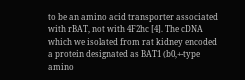to be an amino acid transporter associated with rBAT, not with 4F2hc [4]. The cDNA which we isolated from rat kidney encoded a protein designated as BAT1 (b0,+-type amino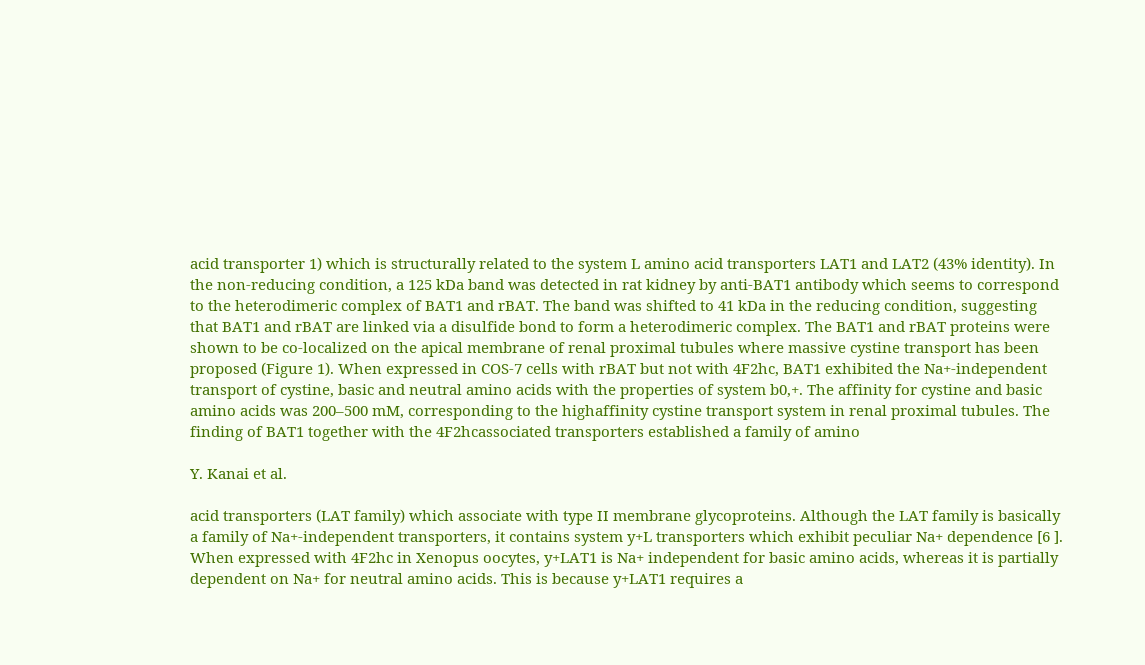acid transporter 1) which is structurally related to the system L amino acid transporters LAT1 and LAT2 (43% identity). In the non-reducing condition, a 125 kDa band was detected in rat kidney by anti-BAT1 antibody which seems to correspond to the heterodimeric complex of BAT1 and rBAT. The band was shifted to 41 kDa in the reducing condition, suggesting that BAT1 and rBAT are linked via a disulfide bond to form a heterodimeric complex. The BAT1 and rBAT proteins were shown to be co-localized on the apical membrane of renal proximal tubules where massive cystine transport has been proposed (Figure 1). When expressed in COS-7 cells with rBAT but not with 4F2hc, BAT1 exhibited the Na+-independent transport of cystine, basic and neutral amino acids with the properties of system b0,+. The affinity for cystine and basic amino acids was 200–500 mM, corresponding to the highaffinity cystine transport system in renal proximal tubules. The finding of BAT1 together with the 4F2hcassociated transporters established a family of amino

Y. Kanai et al.

acid transporters (LAT family) which associate with type II membrane glycoproteins. Although the LAT family is basically a family of Na+-independent transporters, it contains system y+L transporters which exhibit peculiar Na+ dependence [6 ]. When expressed with 4F2hc in Xenopus oocytes, y+LAT1 is Na+ independent for basic amino acids, whereas it is partially dependent on Na+ for neutral amino acids. This is because y+LAT1 requires a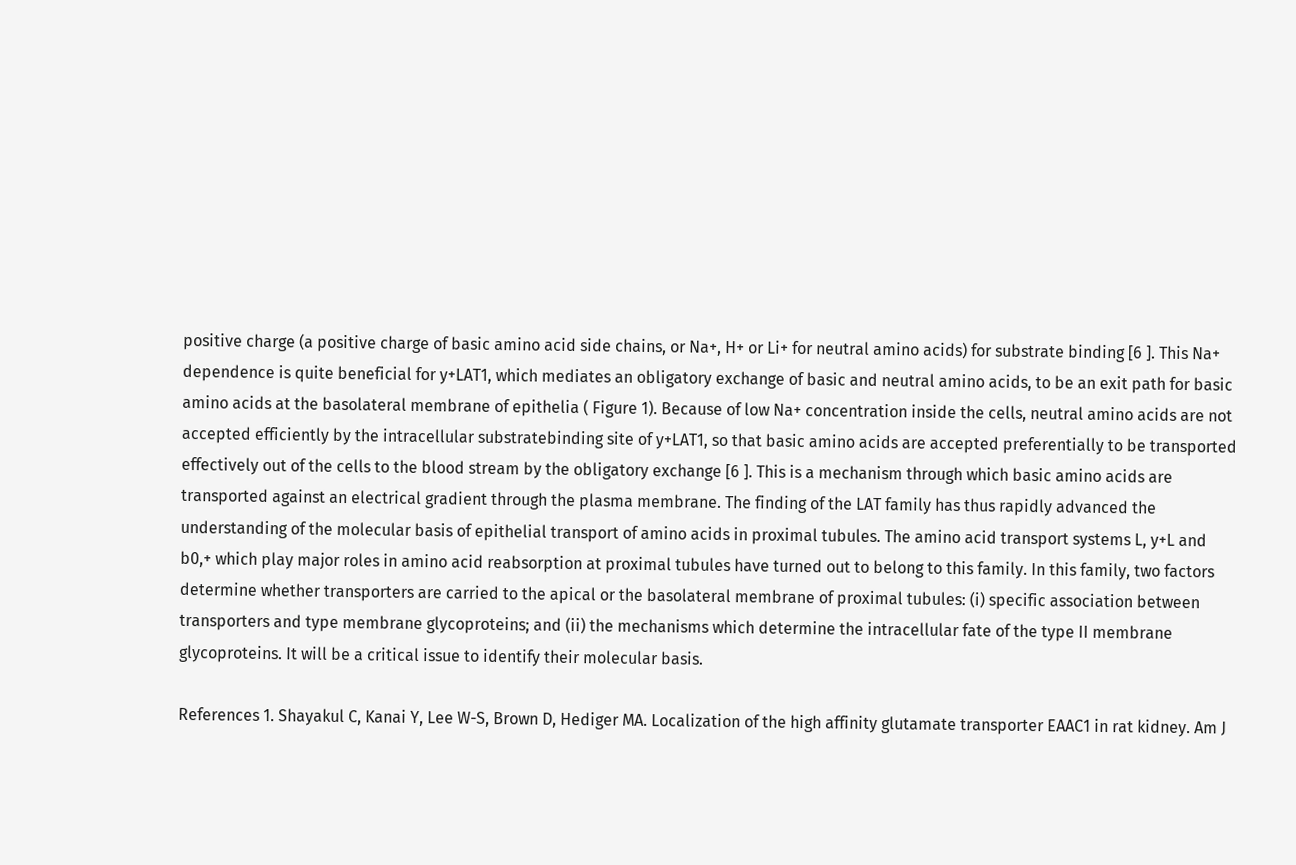positive charge (a positive charge of basic amino acid side chains, or Na+, H+ or Li+ for neutral amino acids) for substrate binding [6 ]. This Na+ dependence is quite beneficial for y+LAT1, which mediates an obligatory exchange of basic and neutral amino acids, to be an exit path for basic amino acids at the basolateral membrane of epithelia ( Figure 1). Because of low Na+ concentration inside the cells, neutral amino acids are not accepted efficiently by the intracellular substratebinding site of y+LAT1, so that basic amino acids are accepted preferentially to be transported effectively out of the cells to the blood stream by the obligatory exchange [6 ]. This is a mechanism through which basic amino acids are transported against an electrical gradient through the plasma membrane. The finding of the LAT family has thus rapidly advanced the understanding of the molecular basis of epithelial transport of amino acids in proximal tubules. The amino acid transport systems L, y+L and b0,+ which play major roles in amino acid reabsorption at proximal tubules have turned out to belong to this family. In this family, two factors determine whether transporters are carried to the apical or the basolateral membrane of proximal tubules: (i) specific association between transporters and type membrane glycoproteins; and (ii) the mechanisms which determine the intracellular fate of the type II membrane glycoproteins. It will be a critical issue to identify their molecular basis.

References 1. Shayakul C, Kanai Y, Lee W-S, Brown D, Hediger MA. Localization of the high affinity glutamate transporter EAAC1 in rat kidney. Am J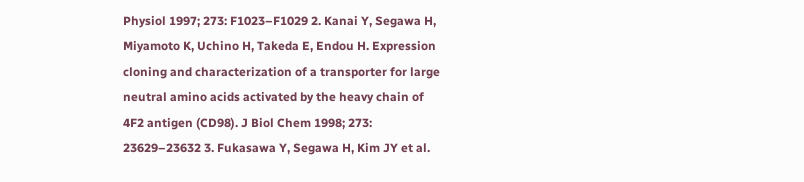Physiol 1997; 273: F1023–F1029 2. Kanai Y, Segawa H, Miyamoto K, Uchino H, Takeda E, Endou H. Expression cloning and characterization of a transporter for large neutral amino acids activated by the heavy chain of 4F2 antigen (CD98). J Biol Chem 1998; 273: 23629–23632 3. Fukasawa Y, Segawa H, Kim JY et al.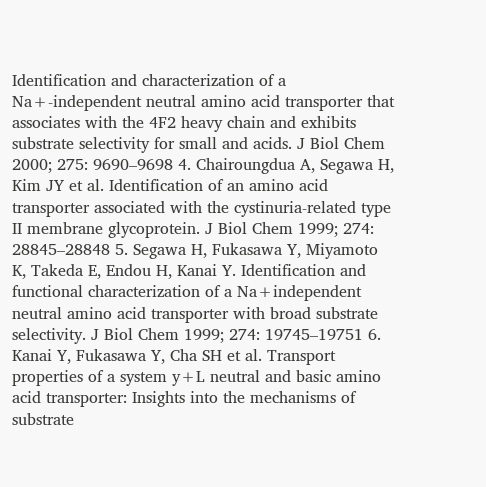Identification and characterization of a Na+-independent neutral amino acid transporter that associates with the 4F2 heavy chain and exhibits substrate selectivity for small and acids. J Biol Chem 2000; 275: 9690–9698 4. Chairoungdua A, Segawa H, Kim JY et al. Identification of an amino acid transporter associated with the cystinuria-related type II membrane glycoprotein. J Biol Chem 1999; 274: 28845–28848 5. Segawa H, Fukasawa Y, Miyamoto K, Takeda E, Endou H, Kanai Y. Identification and functional characterization of a Na+independent neutral amino acid transporter with broad substrate selectivity. J Biol Chem 1999; 274: 19745–19751 6. Kanai Y, Fukasawa Y, Cha SH et al. Transport properties of a system y+L neutral and basic amino acid transporter: Insights into the mechanisms of substrate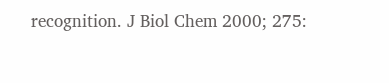recognition. J Biol Chem 2000; 275: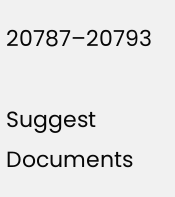20787–20793

Suggest Documents